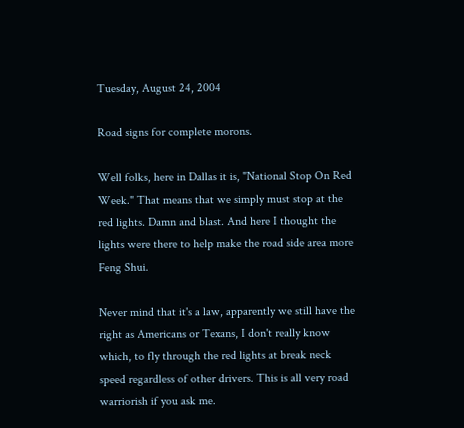Tuesday, August 24, 2004

Road signs for complete morons.

Well folks, here in Dallas it is, "National Stop On Red Week." That means that we simply must stop at the red lights. Damn and blast. And here I thought the lights were there to help make the road side area more Feng Shui.

Never mind that it's a law, apparently we still have the right as Americans or Texans, I don't really know which, to fly through the red lights at break neck speed regardless of other drivers. This is all very road warriorish if you ask me.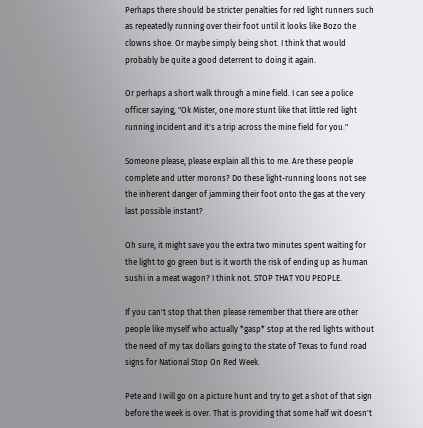Perhaps there should be stricter penalties for red light runners such as repeatedly running over their foot until it looks like Bozo the clowns shoe. Or maybe simply being shot. I think that would probably be quite a good deterrent to doing it again.

Or perhaps a short walk through a mine field. I can see a police officer saying, "Ok Mister, one more stunt like that little red light running incident and it's a trip across the mine field for you."

Someone please, please explain all this to me. Are these people complete and utter morons? Do these light-running loons not see the inherent danger of jamming their foot onto the gas at the very last possible instant?

Oh sure, it might save you the extra two minutes spent waiting for the light to go green but is it worth the risk of ending up as human sushi in a meat wagon? I think not. STOP THAT YOU PEOPLE.

If you can't stop that then please remember that there are other people like myself who actually *gasp* stop at the red lights without the need of my tax dollars going to the state of Texas to fund road signs for National Stop On Red Week.

Pete and I will go on a picture hunt and try to get a shot of that sign before the week is over. That is providing that some half wit doesn't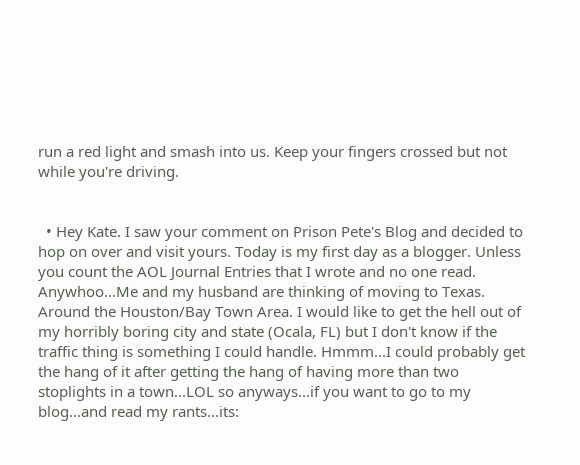run a red light and smash into us. Keep your fingers crossed but not while you're driving.


  • Hey Kate. I saw your comment on Prison Pete's Blog and decided to hop on over and visit yours. Today is my first day as a blogger. Unless you count the AOL Journal Entries that I wrote and no one read. Anywhoo...Me and my husband are thinking of moving to Texas. Around the Houston/Bay Town Area. I would like to get the hell out of my horribly boring city and state (Ocala, FL) but I don't know if the traffic thing is something I could handle. Hmmm...I could probably get the hang of it after getting the hang of having more than two stoplights in a town...LOL so anyways...if you want to go to my blog...and read my rants...its: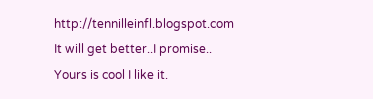http://tennilleinfl.blogspot.com It will get better..I promise.. Yours is cool I like it.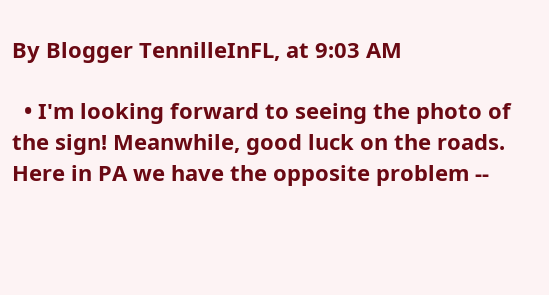By Blogger TennilleInFL, at 9:03 AM

  • I'm looking forward to seeing the photo of the sign! Meanwhile, good luck on the roads. Here in PA we have the opposite problem --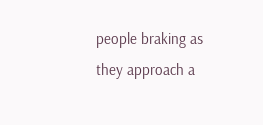people braking as they approach a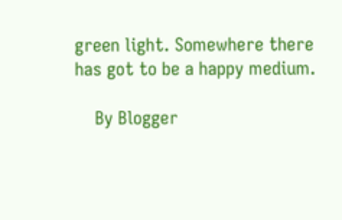green light. Somewhere there has got to be a happy medium.

    By Blogger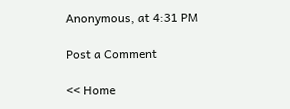Anonymous, at 4:31 PM

Post a Comment

<< Home